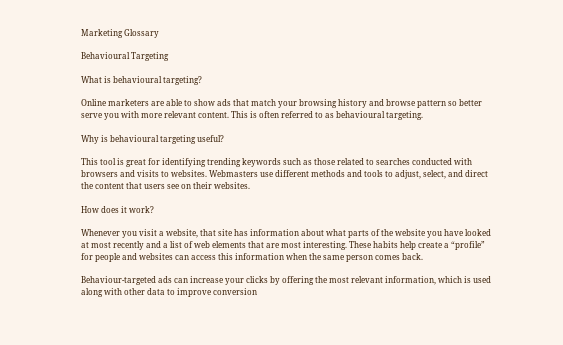Marketing Glossary

Behavioural Targeting

What is behavioural targeting?

Online marketers are able to show ads that match your browsing history and browse pattern so better serve you with more relevant content. This is often referred to as behavioural targeting.

Why is behavioural targeting useful?

This tool is great for identifying trending keywords such as those related to searches conducted with browsers and visits to websites. Webmasters use different methods and tools to adjust, select, and direct the content that users see on their websites.

How does it work?

Whenever you visit a website, that site has information about what parts of the website you have looked at most recently and a list of web elements that are most interesting. These habits help create a “profile” for people and websites can access this information when the same person comes back.

Behaviour-targeted ads can increase your clicks by offering the most relevant information, which is used along with other data to improve conversion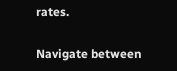rates.

Navigate between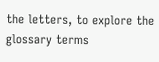the letters, to explore the glossary terms